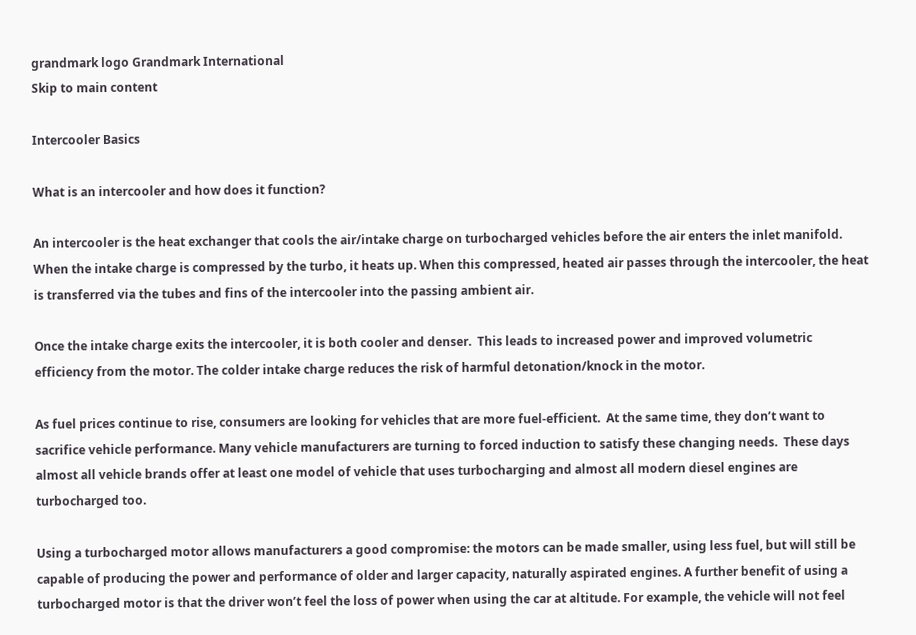grandmark logo Grandmark International
Skip to main content

Intercooler Basics

What is an intercooler and how does it function?

An intercooler is the heat exchanger that cools the air/intake charge on turbocharged vehicles before the air enters the inlet manifold. When the intake charge is compressed by the turbo, it heats up. When this compressed, heated air passes through the intercooler, the heat is transferred via the tubes and fins of the intercooler into the passing ambient air.

Once the intake charge exits the intercooler, it is both cooler and denser.  This leads to increased power and improved volumetric efficiency from the motor. The colder intake charge reduces the risk of harmful detonation/knock in the motor.

As fuel prices continue to rise, consumers are looking for vehicles that are more fuel-efficient.  At the same time, they don’t want to sacrifice vehicle performance. Many vehicle manufacturers are turning to forced induction to satisfy these changing needs.  These days almost all vehicle brands offer at least one model of vehicle that uses turbocharging and almost all modern diesel engines are turbocharged too.

Using a turbocharged motor allows manufacturers a good compromise: the motors can be made smaller, using less fuel, but will still be capable of producing the power and performance of older and larger capacity, naturally aspirated engines. A further benefit of using a turbocharged motor is that the driver won’t feel the loss of power when using the car at altitude. For example, the vehicle will not feel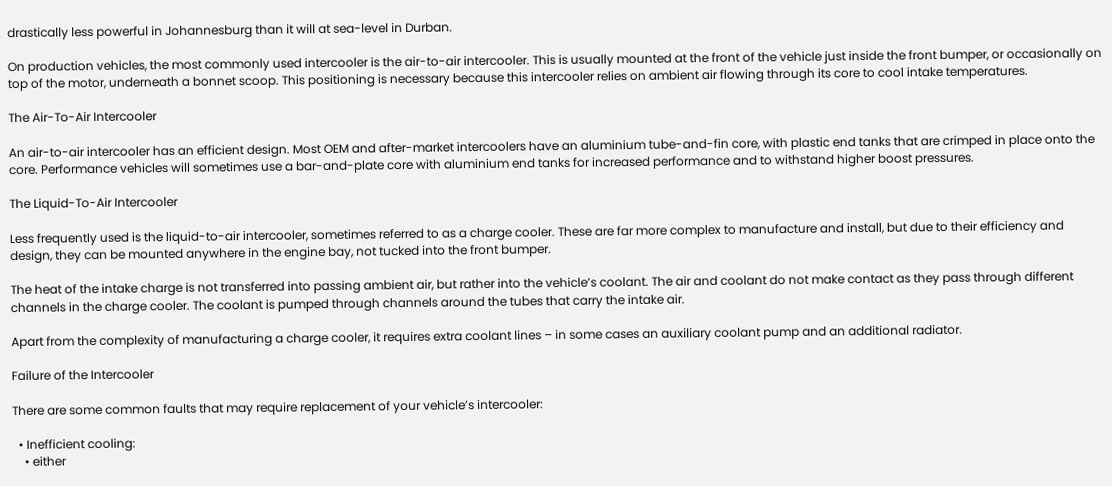drastically less powerful in Johannesburg than it will at sea-level in Durban.

On production vehicles, the most commonly used intercooler is the air-to-air intercooler. This is usually mounted at the front of the vehicle just inside the front bumper, or occasionally on top of the motor, underneath a bonnet scoop. This positioning is necessary because this intercooler relies on ambient air flowing through its core to cool intake temperatures.

The Air-To-Air Intercooler

An air-to-air intercooler has an efficient design. Most OEM and after-market intercoolers have an aluminium tube-and-fin core, with plastic end tanks that are crimped in place onto the core. Performance vehicles will sometimes use a bar-and-plate core with aluminium end tanks for increased performance and to withstand higher boost pressures.

The Liquid-To-Air Intercooler

Less frequently used is the liquid-to-air intercooler, sometimes referred to as a charge cooler. These are far more complex to manufacture and install, but due to their efficiency and design, they can be mounted anywhere in the engine bay, not tucked into the front bumper.

The heat of the intake charge is not transferred into passing ambient air, but rather into the vehicle’s coolant. The air and coolant do not make contact as they pass through different channels in the charge cooler. The coolant is pumped through channels around the tubes that carry the intake air.

Apart from the complexity of manufacturing a charge cooler, it requires extra coolant lines – in some cases an auxiliary coolant pump and an additional radiator.

Failure of the Intercooler

There are some common faults that may require replacement of your vehicle’s intercooler:

  • Inefficient cooling:
    • either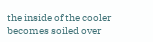the inside of the cooler becomes soiled over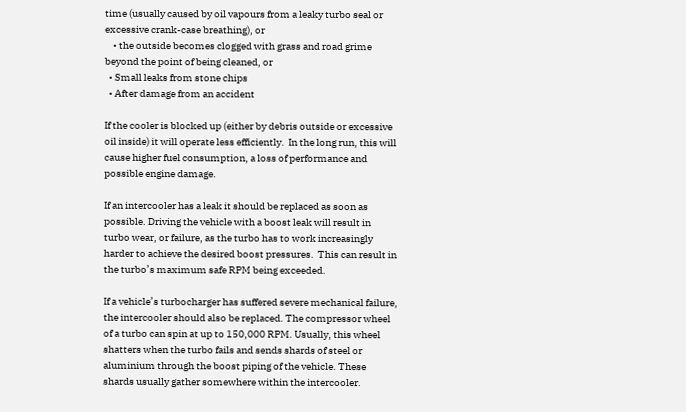time (usually caused by oil vapours from a leaky turbo seal or excessive crank-case breathing), or
    • the outside becomes clogged with grass and road grime beyond the point of being cleaned, or
  • Small leaks from stone chips
  • After damage from an accident

If the cooler is blocked up (either by debris outside or excessive oil inside) it will operate less efficiently.  In the long run, this will cause higher fuel consumption, a loss of performance and possible engine damage.

If an intercooler has a leak it should be replaced as soon as possible. Driving the vehicle with a boost leak will result in turbo wear, or failure, as the turbo has to work increasingly harder to achieve the desired boost pressures.  This can result in the turbo’s maximum safe RPM being exceeded.

If a vehicle’s turbocharger has suffered severe mechanical failure, the intercooler should also be replaced. The compressor wheel of a turbo can spin at up to 150,000 RPM. Usually, this wheel shatters when the turbo fails and sends shards of steel or aluminium through the boost piping of the vehicle. These shards usually gather somewhere within the intercooler.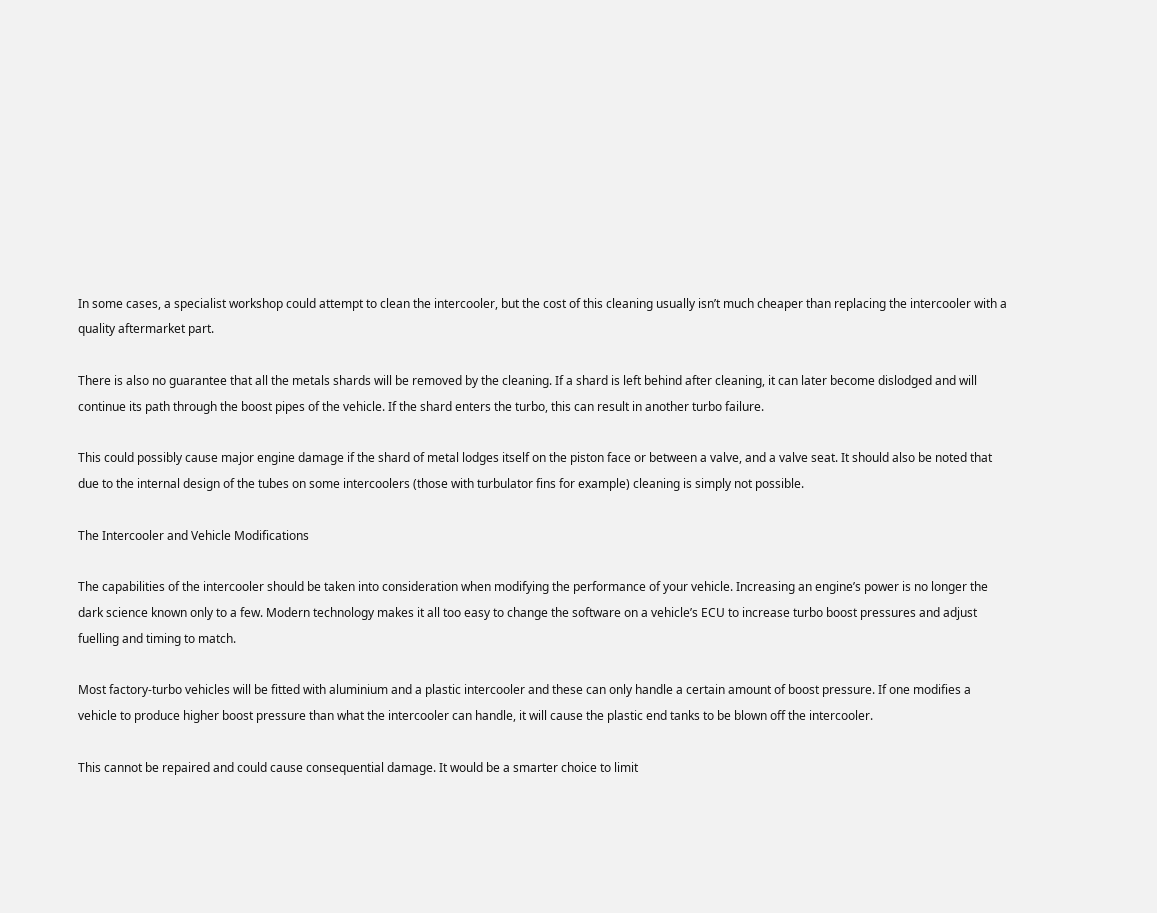In some cases, a specialist workshop could attempt to clean the intercooler, but the cost of this cleaning usually isn’t much cheaper than replacing the intercooler with a quality aftermarket part.

There is also no guarantee that all the metals shards will be removed by the cleaning. If a shard is left behind after cleaning, it can later become dislodged and will continue its path through the boost pipes of the vehicle. If the shard enters the turbo, this can result in another turbo failure.

This could possibly cause major engine damage if the shard of metal lodges itself on the piston face or between a valve, and a valve seat. It should also be noted that due to the internal design of the tubes on some intercoolers (those with turbulator fins for example) cleaning is simply not possible.

The Intercooler and Vehicle Modifications

The capabilities of the intercooler should be taken into consideration when modifying the performance of your vehicle. Increasing an engine’s power is no longer the dark science known only to a few. Modern technology makes it all too easy to change the software on a vehicle’s ECU to increase turbo boost pressures and adjust fuelling and timing to match.

Most factory-turbo vehicles will be fitted with aluminium and a plastic intercooler and these can only handle a certain amount of boost pressure. If one modifies a vehicle to produce higher boost pressure than what the intercooler can handle, it will cause the plastic end tanks to be blown off the intercooler.

This cannot be repaired and could cause consequential damage. It would be a smarter choice to limit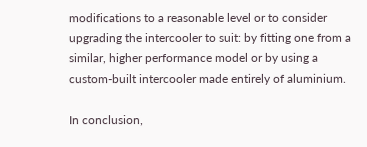modifications to a reasonable level or to consider upgrading the intercooler to suit: by fitting one from a similar, higher performance model or by using a custom-built intercooler made entirely of aluminium.

In conclusion,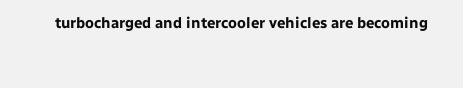turbocharged and intercooler vehicles are becoming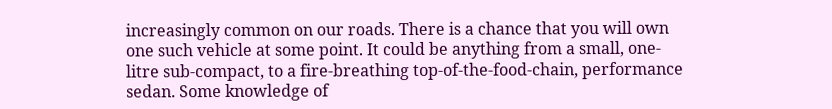increasingly common on our roads. There is a chance that you will own one such vehicle at some point. It could be anything from a small, one-litre sub-compact, to a fire-breathing top-of-the-food-chain, performance sedan. Some knowledge of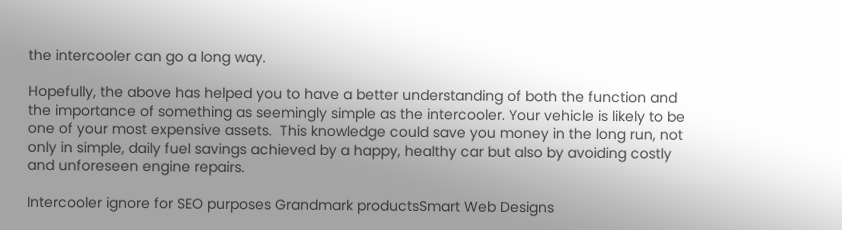the intercooler can go a long way.

Hopefully, the above has helped you to have a better understanding of both the function and the importance of something as seemingly simple as the intercooler. Your vehicle is likely to be one of your most expensive assets.  This knowledge could save you money in the long run, not only in simple, daily fuel savings achieved by a happy, healthy car but also by avoiding costly and unforeseen engine repairs.

Intercooler ignore for SEO purposes Grandmark productsSmart Web Designs